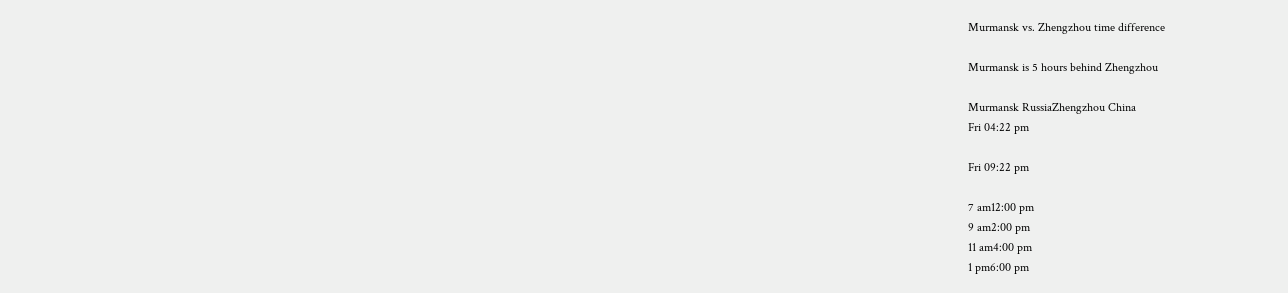Murmansk vs. Zhengzhou time difference

Murmansk is 5 hours behind Zhengzhou

Murmansk RussiaZhengzhou China
Fri 04:22 pm

Fri 09:22 pm

7 am12:00 pm
9 am2:00 pm
11 am4:00 pm
1 pm6:00 pm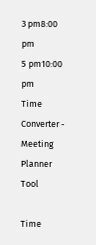3 pm8:00 pm
5 pm10:00 pm
Time Converter - Meeting Planner Tool

Time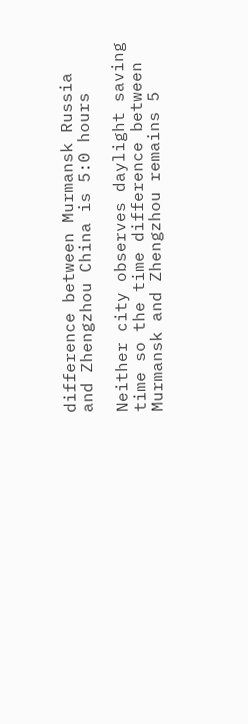difference between Murmansk Russia and Zhengzhou China is 5:0 hours

Neither city observes daylight saving time so the time difference between Murmansk and Zhengzhou remains 5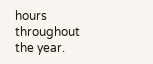hours throughout the year.